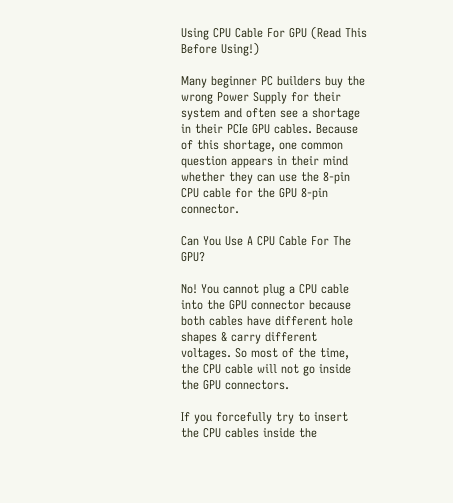Using CPU Cable For GPU (Read This Before Using!)

Many beginner PC builders buy the wrong Power Supply for their system and often see a shortage in their PCIe GPU cables. Because of this shortage, one common question appears in their mind whether they can use the 8-pin CPU cable for the GPU 8-pin connector.

Can You Use A CPU Cable For The GPU?

No! You cannot plug a CPU cable into the GPU connector because both cables have different hole shapes & carry different voltages. So most of the time, the CPU cable will not go inside the GPU connectors.

If you forcefully try to insert the CPU cables inside the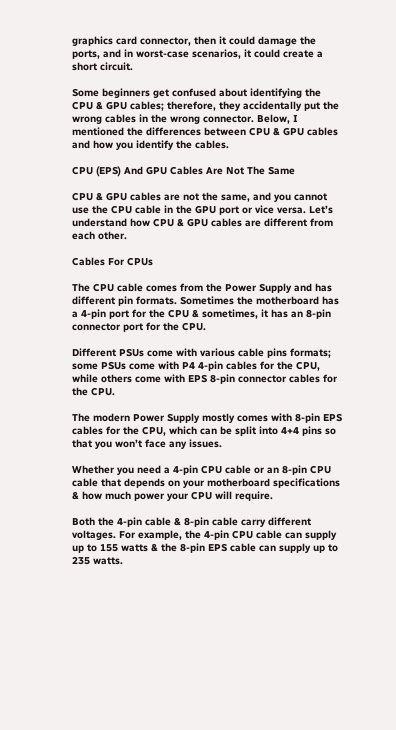graphics card connector, then it could damage the ports, and in worst-case scenarios, it could create a short circuit.

Some beginners get confused about identifying the CPU & GPU cables; therefore, they accidentally put the wrong cables in the wrong connector. Below, I mentioned the differences between CPU & GPU cables and how you identify the cables.

CPU (EPS) And GPU Cables Are Not The Same

CPU & GPU cables are not the same, and you cannot use the CPU cable in the GPU port or vice versa. Let’s understand how CPU & GPU cables are different from each other.

Cables For CPUs

The CPU cable comes from the Power Supply and has different pin formats. Sometimes the motherboard has a 4-pin port for the CPU & sometimes, it has an 8-pin connector port for the CPU.

Different PSUs come with various cable pins formats; some PSUs come with P4 4-pin cables for the CPU, while others come with EPS 8-pin connector cables for the CPU.

The modern Power Supply mostly comes with 8-pin EPS cables for the CPU, which can be split into 4+4 pins so that you won’t face any issues.

Whether you need a 4-pin CPU cable or an 8-pin CPU cable that depends on your motherboard specifications & how much power your CPU will require.

Both the 4-pin cable & 8-pin cable carry different voltages. For example, the 4-pin CPU cable can supply up to 155 watts & the 8-pin EPS cable can supply up to 235 watts.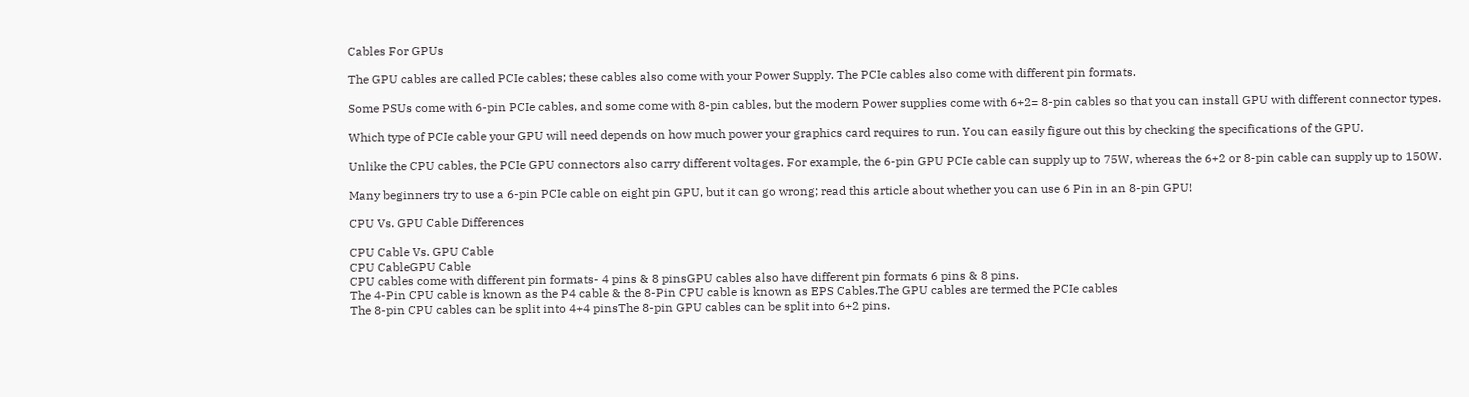Cables For GPUs

The GPU cables are called PCIe cables; these cables also come with your Power Supply. The PCIe cables also come with different pin formats.

Some PSUs come with 6-pin PCIe cables, and some come with 8-pin cables, but the modern Power supplies come with 6+2= 8-pin cables so that you can install GPU with different connector types.

Which type of PCIe cable your GPU will need depends on how much power your graphics card requires to run. You can easily figure out this by checking the specifications of the GPU.

Unlike the CPU cables, the PCIe GPU connectors also carry different voltages. For example, the 6-pin GPU PCIe cable can supply up to 75W, whereas the 6+2 or 8-pin cable can supply up to 150W.

Many beginners try to use a 6-pin PCIe cable on eight pin GPU, but it can go wrong; read this article about whether you can use 6 Pin in an 8-pin GPU!

CPU Vs. GPU Cable Differences

CPU Cable Vs. GPU Cable
CPU CableGPU Cable
CPU cables come with different pin formats- 4 pins & 8 pinsGPU cables also have different pin formats 6 pins & 8 pins.
The 4-Pin CPU cable is known as the P4 cable & the 8-Pin CPU cable is known as EPS Cables.The GPU cables are termed the PCIe cables
The 8-pin CPU cables can be split into 4+4 pinsThe 8-pin GPU cables can be split into 6+2 pins.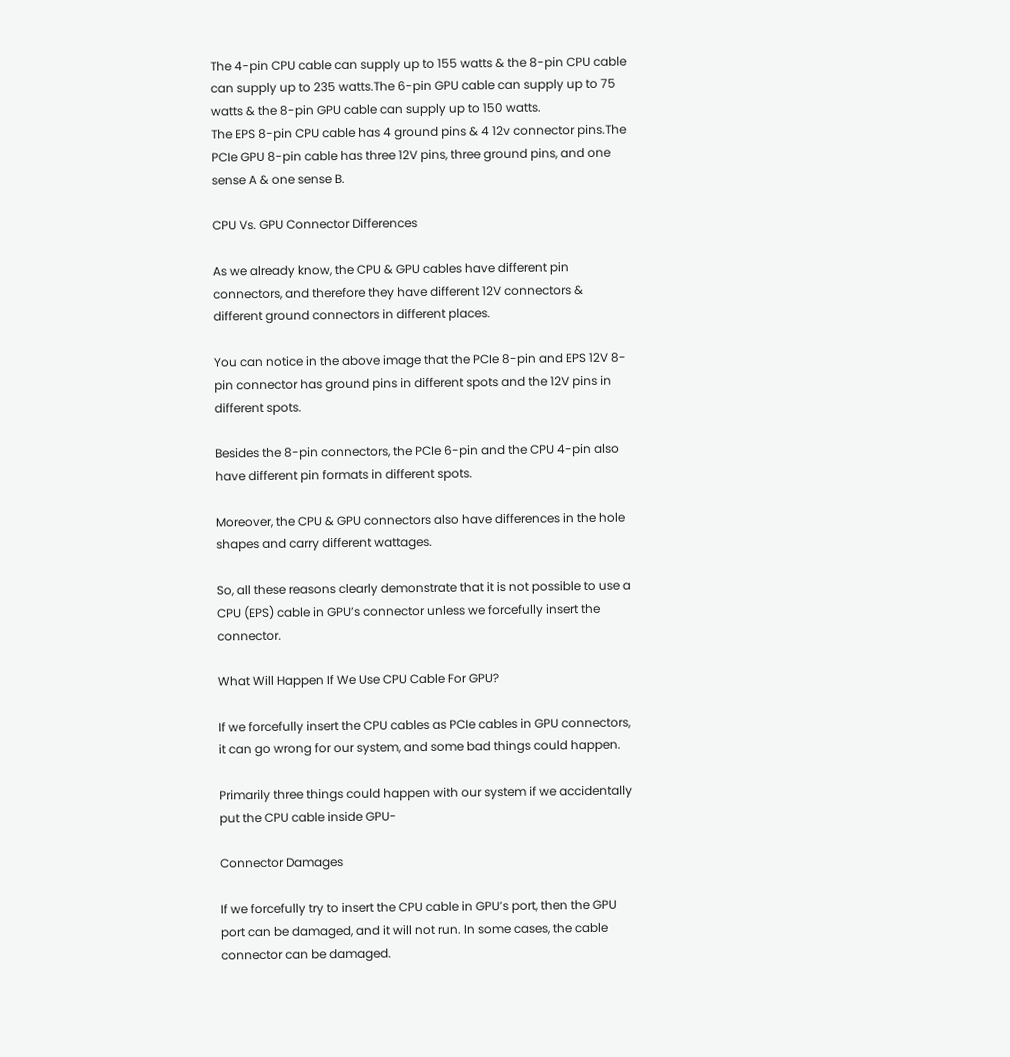The 4-pin CPU cable can supply up to 155 watts & the 8-pin CPU cable can supply up to 235 watts.The 6-pin GPU cable can supply up to 75 watts & the 8-pin GPU cable can supply up to 150 watts.
The EPS 8-pin CPU cable has 4 ground pins & 4 12v connector pins.The PCIe GPU 8-pin cable has three 12V pins, three ground pins, and one sense A & one sense B.

CPU Vs. GPU Connector Differences

As we already know, the CPU & GPU cables have different pin connectors, and therefore they have different 12V connectors & different ground connectors in different places.

You can notice in the above image that the PCIe 8-pin and EPS 12V 8-pin connector has ground pins in different spots and the 12V pins in different spots.

Besides the 8-pin connectors, the PCIe 6-pin and the CPU 4-pin also have different pin formats in different spots.

Moreover, the CPU & GPU connectors also have differences in the hole shapes and carry different wattages.

So, all these reasons clearly demonstrate that it is not possible to use a CPU (EPS) cable in GPU’s connector unless we forcefully insert the connector.

What Will Happen If We Use CPU Cable For GPU?

If we forcefully insert the CPU cables as PCIe cables in GPU connectors, it can go wrong for our system, and some bad things could happen.

Primarily three things could happen with our system if we accidentally put the CPU cable inside GPU-

Connector Damages

If we forcefully try to insert the CPU cable in GPU’s port, then the GPU port can be damaged, and it will not run. In some cases, the cable connector can be damaged.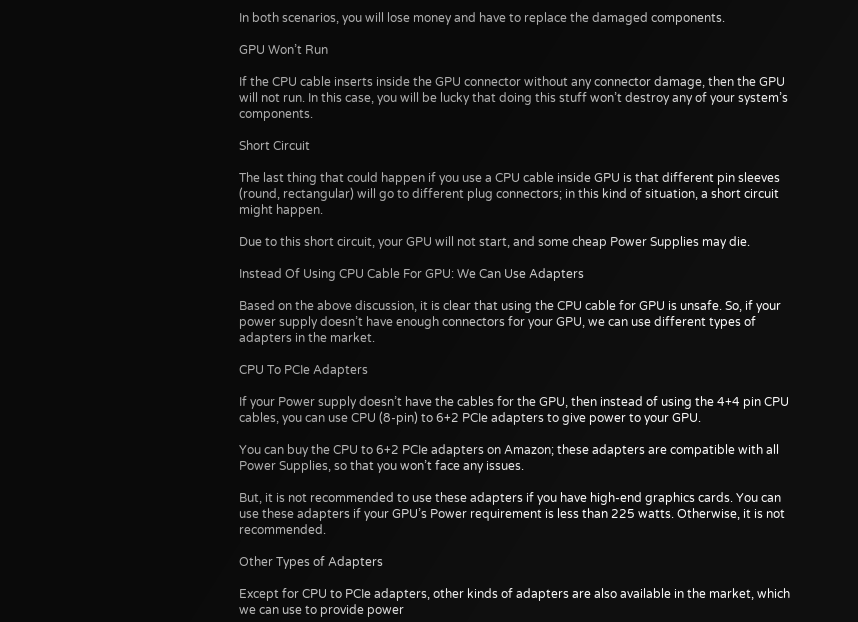In both scenarios, you will lose money and have to replace the damaged components.

GPU Won’t Run

If the CPU cable inserts inside the GPU connector without any connector damage, then the GPU will not run. In this case, you will be lucky that doing this stuff won’t destroy any of your system’s components.

Short Circuit

The last thing that could happen if you use a CPU cable inside GPU is that different pin sleeves (round, rectangular) will go to different plug connectors; in this kind of situation, a short circuit might happen.

Due to this short circuit, your GPU will not start, and some cheap Power Supplies may die.

Instead Of Using CPU Cable For GPU: We Can Use Adapters

Based on the above discussion, it is clear that using the CPU cable for GPU is unsafe. So, if your power supply doesn’t have enough connectors for your GPU, we can use different types of adapters in the market.

CPU To PCIe Adapters

If your Power supply doesn’t have the cables for the GPU, then instead of using the 4+4 pin CPU cables, you can use CPU (8-pin) to 6+2 PCIe adapters to give power to your GPU.

You can buy the CPU to 6+2 PCIe adapters on Amazon; these adapters are compatible with all Power Supplies, so that you won’t face any issues.

But, it is not recommended to use these adapters if you have high-end graphics cards. You can use these adapters if your GPU’s Power requirement is less than 225 watts. Otherwise, it is not recommended.

Other Types of Adapters

Except for CPU to PCIe adapters, other kinds of adapters are also available in the market, which we can use to provide power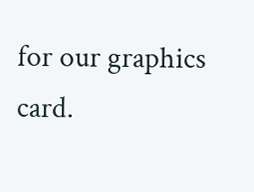for our graphics card.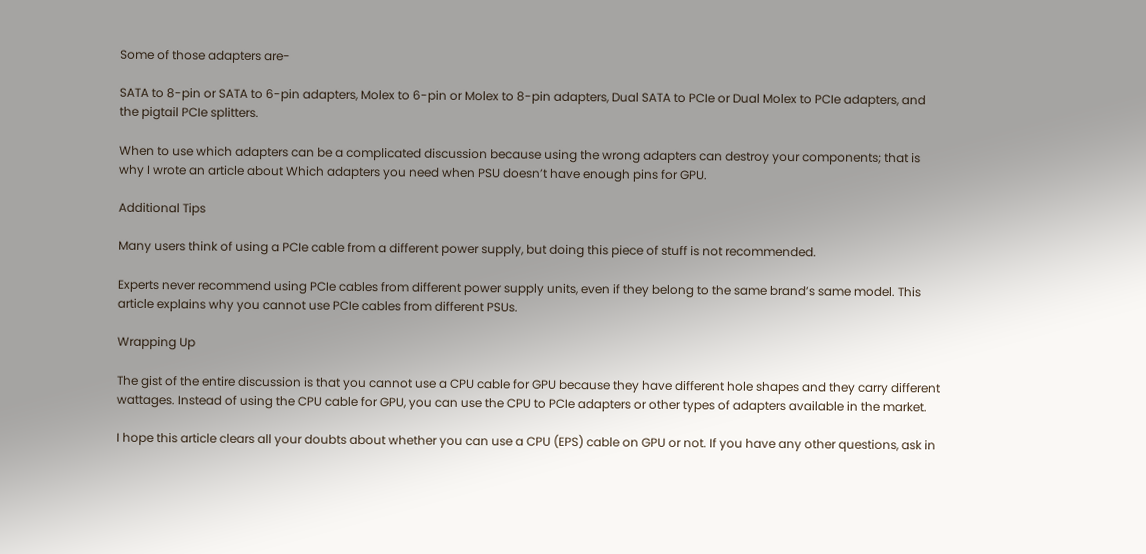Some of those adapters are-

SATA to 8-pin or SATA to 6-pin adapters, Molex to 6-pin or Molex to 8-pin adapters, Dual SATA to PCIe or Dual Molex to PCIe adapters, and the pigtail PCIe splitters.

When to use which adapters can be a complicated discussion because using the wrong adapters can destroy your components; that is why I wrote an article about Which adapters you need when PSU doesn’t have enough pins for GPU.

Additional Tips

Many users think of using a PCIe cable from a different power supply, but doing this piece of stuff is not recommended.

Experts never recommend using PCIe cables from different power supply units, even if they belong to the same brand’s same model. This article explains why you cannot use PCIe cables from different PSUs.

Wrapping Up

The gist of the entire discussion is that you cannot use a CPU cable for GPU because they have different hole shapes and they carry different wattages. Instead of using the CPU cable for GPU, you can use the CPU to PCIe adapters or other types of adapters available in the market.

I hope this article clears all your doubts about whether you can use a CPU (EPS) cable on GPU or not. If you have any other questions, ask in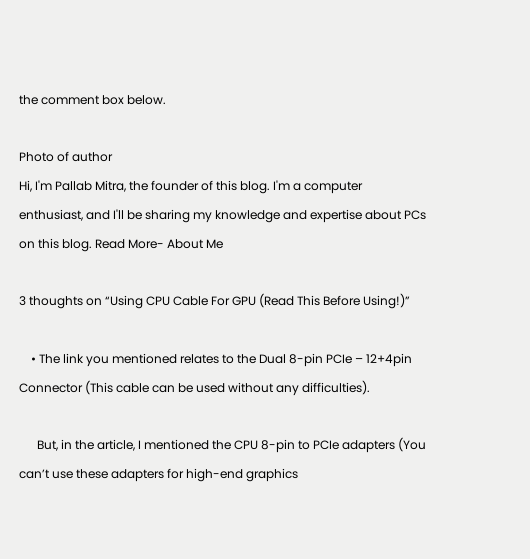the comment box below.

Photo of author
Hi, I'm Pallab Mitra, the founder of this blog. I'm a computer enthusiast, and I'll be sharing my knowledge and expertise about PCs on this blog. Read More- About Me

3 thoughts on “Using CPU Cable For GPU (Read This Before Using!)”

    • The link you mentioned relates to the Dual 8-pin PCIe – 12+4pin Connector (This cable can be used without any difficulties).

      But, in the article, I mentioned the CPU 8-pin to PCIe adapters (You can’t use these adapters for high-end graphics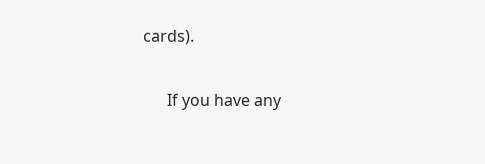cards).

      If you have any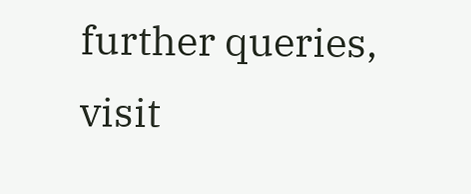further queries, visit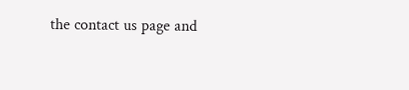the contact us page and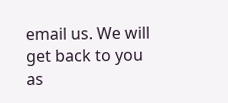email us. We will get back to you as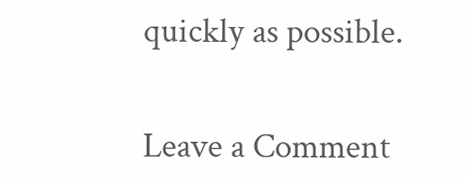quickly as possible.


Leave a Comment